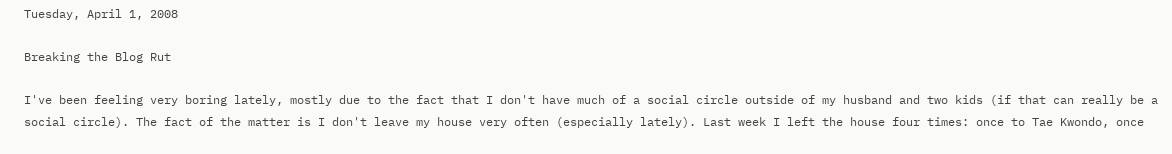Tuesday, April 1, 2008

Breaking the Blog Rut

I've been feeling very boring lately, mostly due to the fact that I don't have much of a social circle outside of my husband and two kids (if that can really be a social circle). The fact of the matter is I don't leave my house very often (especially lately). Last week I left the house four times: once to Tae Kwondo, once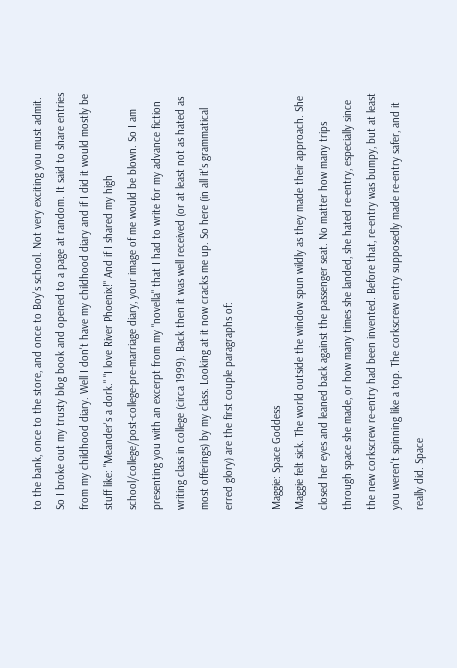to the bank, once to the store, and once to Boy's school. Not very exciting you must admit. So I broke out my trusty blog book and opened to a page at random. It said to share entries from my childhood diary. Well I don't have my childhood diary and if I did it would mostly be stuff like: "Meander's a dork." "I love River Phoenix!" And if I shared my high school/college/post-college-pre-marriage diary, your image of me would be blown. So I am presenting you with an excerpt from my "novella" that I had to write for my advance fiction writing class in college (circa 1999). Back then it was well received (or at least not as hated as most offerings) by my class. Looking at it now cracks me up. So here (in all it's grammatical erred glory) are the first couple paragraphs of:

Maggie: Space Goddess
Maggie felt sick. The world outside the window spun wildly as they made their approach. She closed her eyes and leaned back against the passenger seat. No matter how many trips through space she made, or how many times she landed, she hated re-entry, especially since the new corkscrew re-entry had been invented. Before that, re-entry was bumpy, but at least you weren't spinning like a top. The corkscrew entry supposedly made re-entry safer, and it really did. Space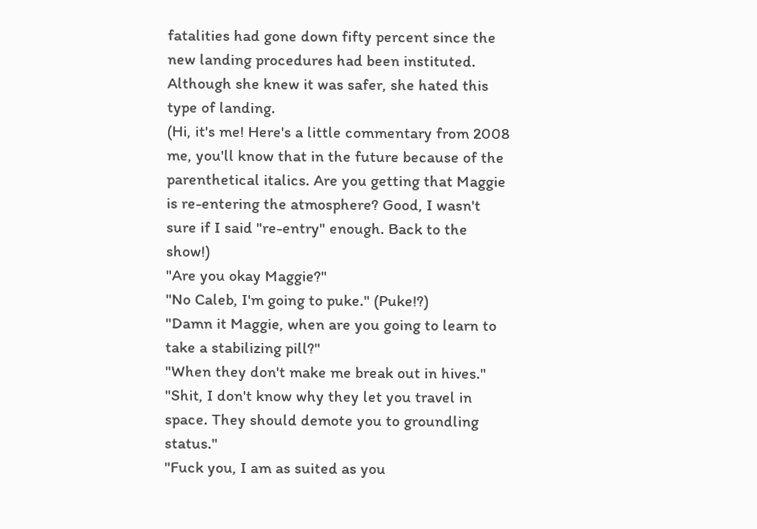fatalities had gone down fifty percent since the new landing procedures had been instituted. Although she knew it was safer, she hated this type of landing.
(Hi, it's me! Here's a little commentary from 2008 me, you'll know that in the future because of the parenthetical italics. Are you getting that Maggie is re-entering the atmosphere? Good, I wasn't sure if I said "re-entry" enough. Back to the show!)
"Are you okay Maggie?"
"No Caleb, I'm going to puke." (Puke!?)
"Damn it Maggie, when are you going to learn to take a stabilizing pill?"
"When they don't make me break out in hives."
"Shit, I don't know why they let you travel in space. They should demote you to groundling status."
"Fuck you, I am as suited as you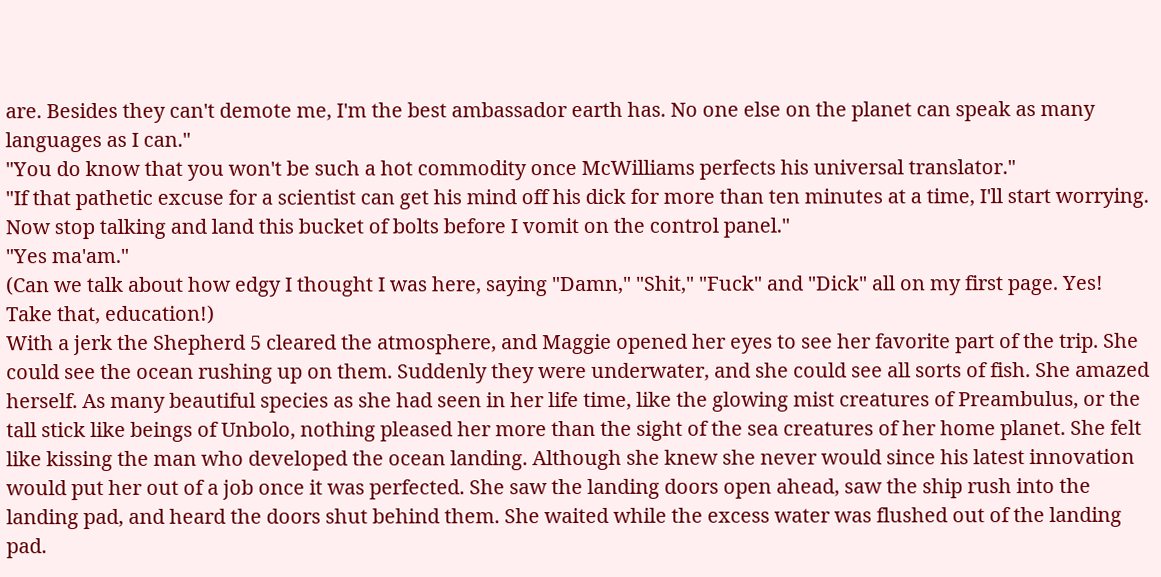are. Besides they can't demote me, I'm the best ambassador earth has. No one else on the planet can speak as many languages as I can."
"You do know that you won't be such a hot commodity once McWilliams perfects his universal translator."
"If that pathetic excuse for a scientist can get his mind off his dick for more than ten minutes at a time, I'll start worrying. Now stop talking and land this bucket of bolts before I vomit on the control panel."
"Yes ma'am."
(Can we talk about how edgy I thought I was here, saying "Damn," "Shit," "Fuck" and "Dick" all on my first page. Yes! Take that, education!)
With a jerk the Shepherd 5 cleared the atmosphere, and Maggie opened her eyes to see her favorite part of the trip. She could see the ocean rushing up on them. Suddenly they were underwater, and she could see all sorts of fish. She amazed herself. As many beautiful species as she had seen in her life time, like the glowing mist creatures of Preambulus, or the tall stick like beings of Unbolo, nothing pleased her more than the sight of the sea creatures of her home planet. She felt like kissing the man who developed the ocean landing. Although she knew she never would since his latest innovation would put her out of a job once it was perfected. She saw the landing doors open ahead, saw the ship rush into the landing pad, and heard the doors shut behind them. She waited while the excess water was flushed out of the landing pad.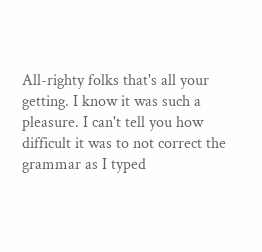All-righty folks that's all your getting. I know it was such a pleasure. I can't tell you how difficult it was to not correct the grammar as I typed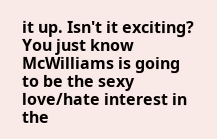it up. Isn't it exciting? You just know McWilliams is going to be the sexy love/hate interest in the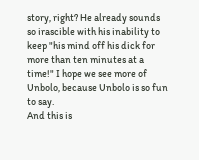story, right? He already sounds so irascible with his inability to keep "his mind off his dick for more than ten minutes at a time!" I hope we see more of Unbolo, because Unbolo is so fun to say.
And this is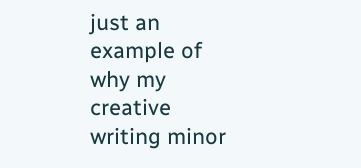just an example of why my creative writing minor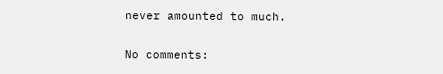never amounted to much.

No comments: